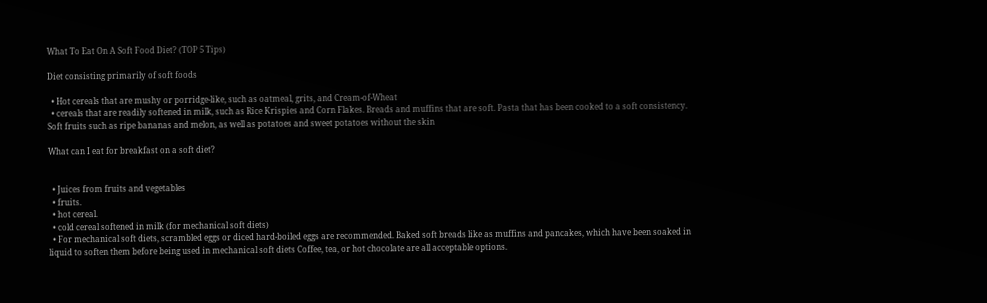What To Eat On A Soft Food Diet? (TOP 5 Tips)

Diet consisting primarily of soft foods

  • Hot cereals that are mushy or porridge-like, such as oatmeal, grits, and Cream-of-Wheat
  • cereals that are readily softened in milk, such as Rice Krispies and Corn Flakes. Breads and muffins that are soft. Pasta that has been cooked to a soft consistency. Soft fruits such as ripe bananas and melon, as well as potatoes and sweet potatoes without the skin

What can I eat for breakfast on a soft diet?


  • Juices from fruits and vegetables
  • fruits.
  • hot cereal.
  • cold cereal softened in milk (for mechanical soft diets)
  • For mechanical soft diets, scrambled eggs or diced hard-boiled eggs are recommended. Baked soft breads like as muffins and pancakes, which have been soaked in liquid to soften them before being used in mechanical soft diets Coffee, tea, or hot chocolate are all acceptable options.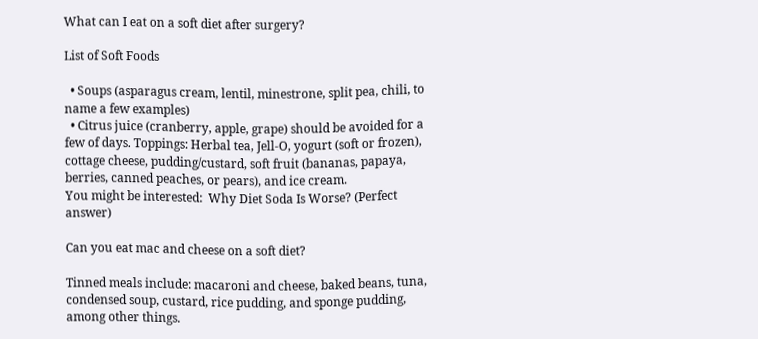What can I eat on a soft diet after surgery?

List of Soft Foods

  • Soups (asparagus cream, lentil, minestrone, split pea, chili, to name a few examples)
  • Citrus juice (cranberry, apple, grape) should be avoided for a few of days. Toppings: Herbal tea, Jell-O, yogurt (soft or frozen), cottage cheese, pudding/custard, soft fruit (bananas, papaya, berries, canned peaches, or pears), and ice cream.
You might be interested:  Why Diet Soda Is Worse? (Perfect answer)

Can you eat mac and cheese on a soft diet?

Tinned meals include: macaroni and cheese, baked beans, tuna, condensed soup, custard, rice pudding, and sponge pudding, among other things.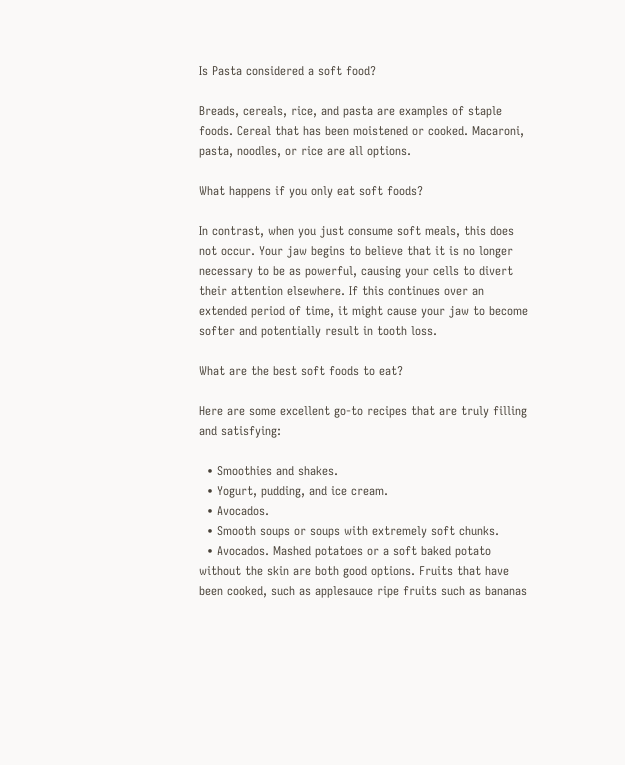Is Pasta considered a soft food?

Breads, cereals, rice, and pasta are examples of staple foods. Cereal that has been moistened or cooked. Macaroni, pasta, noodles, or rice are all options.

What happens if you only eat soft foods?

In contrast, when you just consume soft meals, this does not occur. Your jaw begins to believe that it is no longer necessary to be as powerful, causing your cells to divert their attention elsewhere. If this continues over an extended period of time, it might cause your jaw to become softer and potentially result in tooth loss.

What are the best soft foods to eat?

Here are some excellent go-to recipes that are truly filling and satisfying:

  • Smoothies and shakes.
  • Yogurt, pudding, and ice cream.
  • Avocados.
  • Smooth soups or soups with extremely soft chunks.
  • Avocados. Mashed potatoes or a soft baked potato without the skin are both good options. Fruits that have been cooked, such as applesauce ripe fruits such as bananas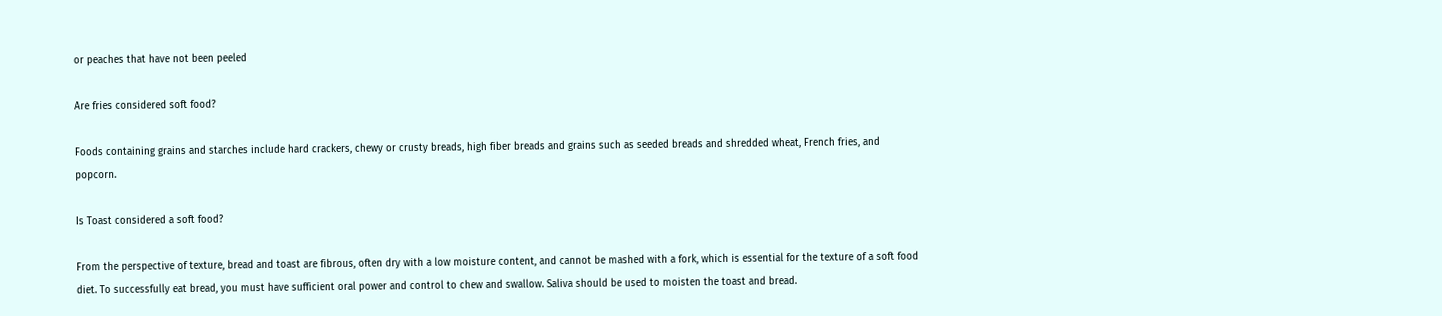or peaches that have not been peeled

Are fries considered soft food?

Foods containing grains and starches include hard crackers, chewy or crusty breads, high fiber breads and grains such as seeded breads and shredded wheat, French fries, and popcorn.

Is Toast considered a soft food?

From the perspective of texture, bread and toast are fibrous, often dry with a low moisture content, and cannot be mashed with a fork, which is essential for the texture of a soft food diet. To successfully eat bread, you must have sufficient oral power and control to chew and swallow. Saliva should be used to moisten the toast and bread.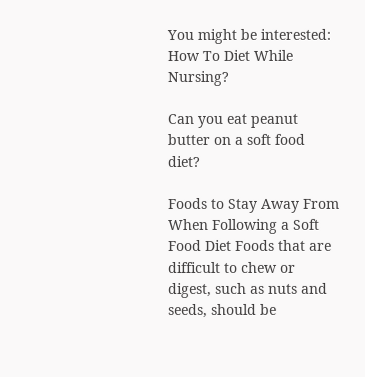You might be interested:  How To Diet While Nursing?

Can you eat peanut butter on a soft food diet?

Foods to Stay Away From When Following a Soft Food Diet Foods that are difficult to chew or digest, such as nuts and seeds, should be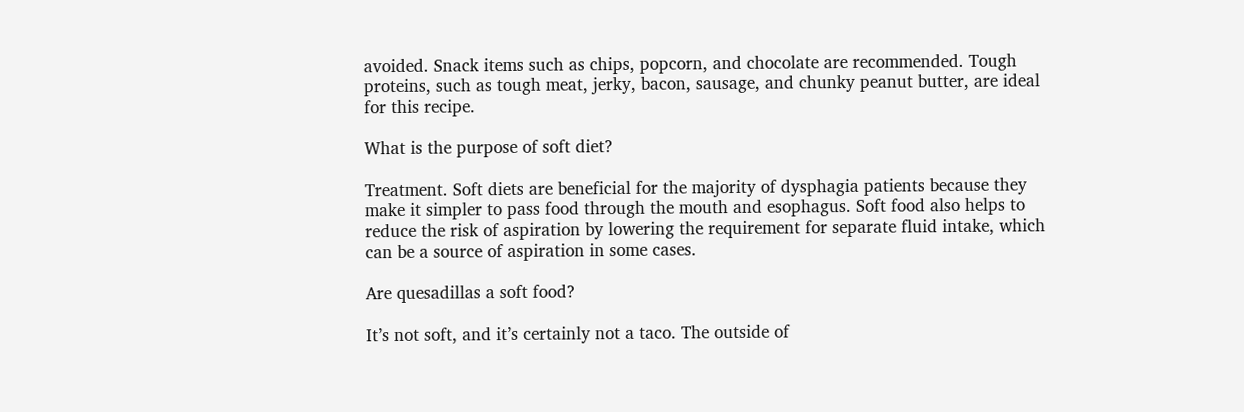avoided. Snack items such as chips, popcorn, and chocolate are recommended. Tough proteins, such as tough meat, jerky, bacon, sausage, and chunky peanut butter, are ideal for this recipe.

What is the purpose of soft diet?

Treatment. Soft diets are beneficial for the majority of dysphagia patients because they make it simpler to pass food through the mouth and esophagus. Soft food also helps to reduce the risk of aspiration by lowering the requirement for separate fluid intake, which can be a source of aspiration in some cases.

Are quesadillas a soft food?

It’s not soft, and it’s certainly not a taco. The outside of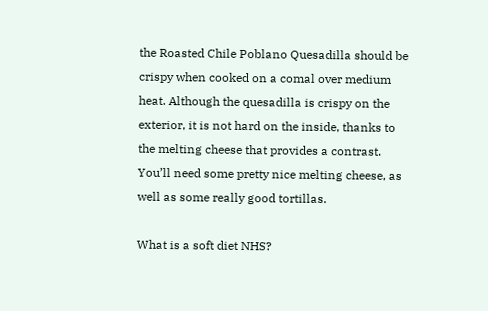the Roasted Chile Poblano Quesadilla should be crispy when cooked on a comal over medium heat. Although the quesadilla is crispy on the exterior, it is not hard on the inside, thanks to the melting cheese that provides a contrast. You’ll need some pretty nice melting cheese, as well as some really good tortillas.

What is a soft diet NHS?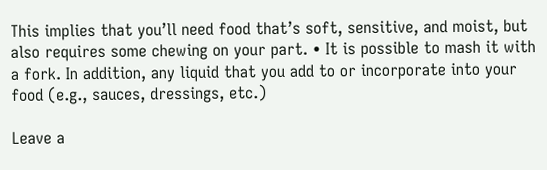This implies that you’ll need food that’s soft, sensitive, and moist, but also requires some chewing on your part. • It is possible to mash it with a fork. In addition, any liquid that you add to or incorporate into your food (e.g., sauces, dressings, etc.)

Leave a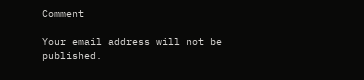Comment

Your email address will not be published.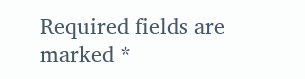Required fields are marked *